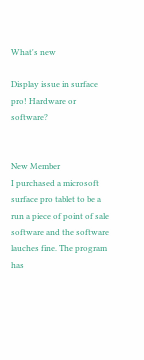What's new

Display issue in surface pro! Hardware or software?


New Member
I purchased a microsoft surface pro tablet to be a run a piece of point of sale software and the software lauches fine. The program has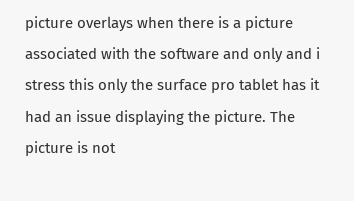picture overlays when there is a picture associated with the software and only and i stress this only the surface pro tablet has it had an issue displaying the picture. The picture is not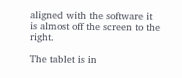aligned with the software it is almost off the screen to the right.

The tablet is in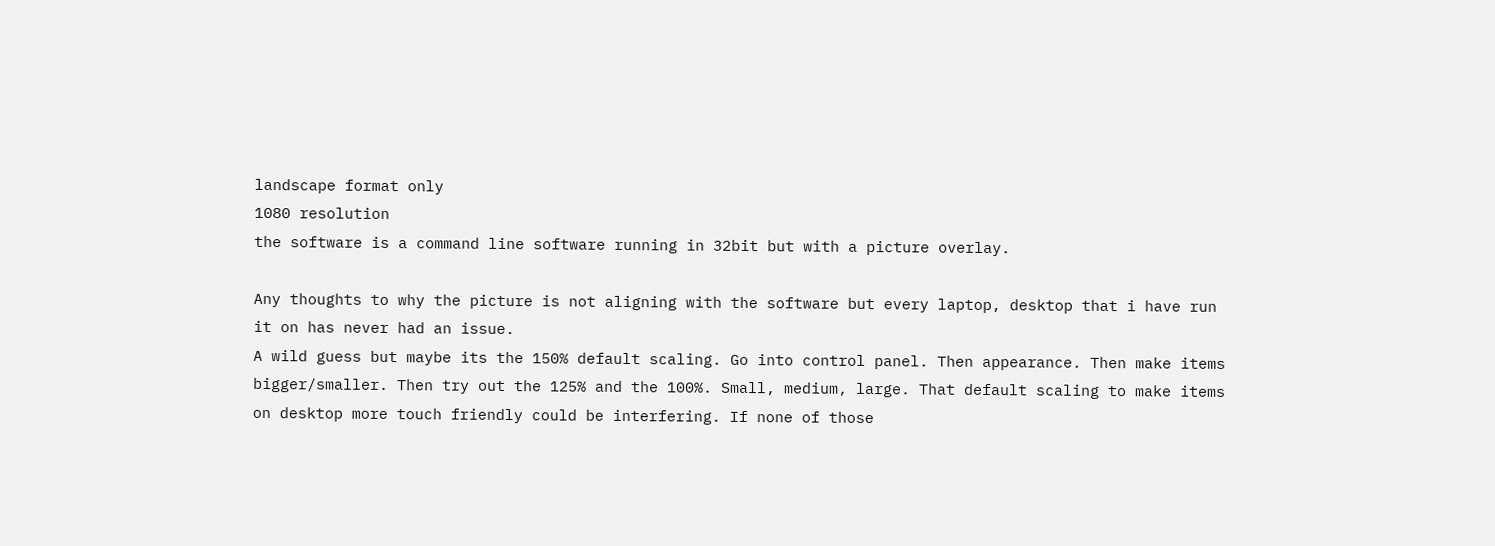landscape format only
1080 resolution
the software is a command line software running in 32bit but with a picture overlay.

Any thoughts to why the picture is not aligning with the software but every laptop, desktop that i have run it on has never had an issue.
A wild guess but maybe its the 150% default scaling. Go into control panel. Then appearance. Then make items bigger/smaller. Then try out the 125% and the 100%. Small, medium, large. That default scaling to make items on desktop more touch friendly could be interfering. If none of those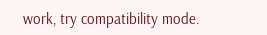work, try compatibility mode.